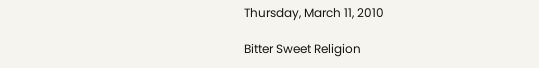Thursday, March 11, 2010

Bitter Sweet Religion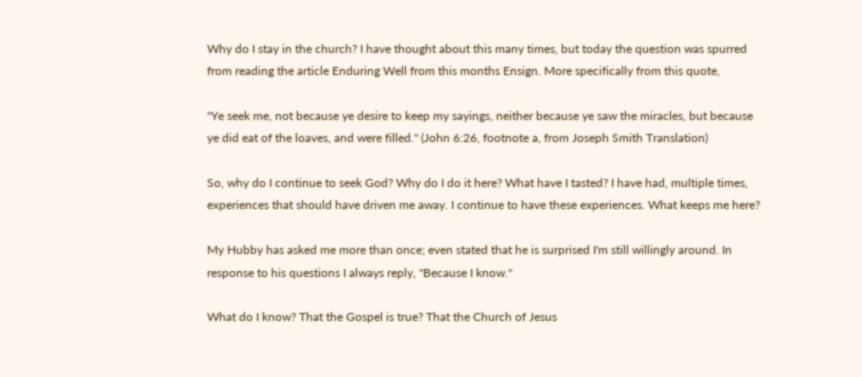Why do I stay in the church? I have thought about this many times, but today the question was spurred from reading the article Enduring Well from this months Ensign. More specifically from this quote,

"Ye seek me, not because ye desire to keep my sayings, neither because ye saw the miracles, but because ye did eat of the loaves, and were filled." (John 6:26, footnote a, from Joseph Smith Translation)

So, why do I continue to seek God? Why do I do it here? What have I tasted? I have had, multiple times, experiences that should have driven me away. I continue to have these experiences. What keeps me here?

My Hubby has asked me more than once; even stated that he is surprised I'm still willingly around. In response to his questions I always reply, "Because I know."

What do I know? That the Gospel is true? That the Church of Jesus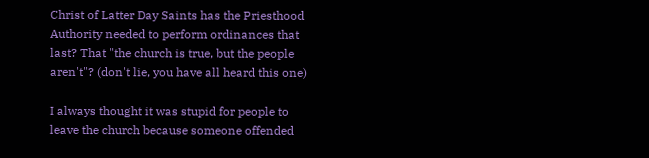Christ of Latter Day Saints has the Priesthood Authority needed to perform ordinances that last? That "the church is true, but the people aren't"? (don't lie, you have all heard this one)

I always thought it was stupid for people to leave the church because someone offended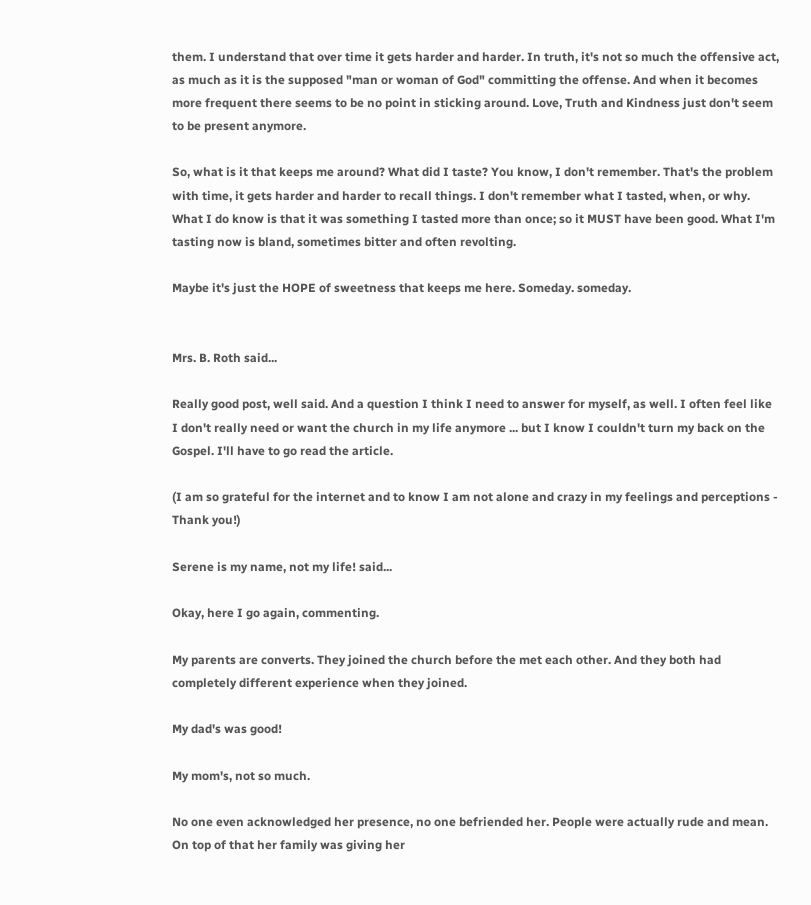them. I understand that over time it gets harder and harder. In truth, it's not so much the offensive act, as much as it is the supposed "man or woman of God" committing the offense. And when it becomes more frequent there seems to be no point in sticking around. Love, Truth and Kindness just don't seem to be present anymore.

So, what is it that keeps me around? What did I taste? You know, I don't remember. That's the problem with time, it gets harder and harder to recall things. I don't remember what I tasted, when, or why. What I do know is that it was something I tasted more than once; so it MUST have been good. What I'm tasting now is bland, sometimes bitter and often revolting.

Maybe it's just the HOPE of sweetness that keeps me here. Someday. someday.


Mrs. B. Roth said...

Really good post, well said. And a question I think I need to answer for myself, as well. I often feel like I don't really need or want the church in my life anymore ... but I know I couldn't turn my back on the Gospel. I'll have to go read the article.

(I am so grateful for the internet and to know I am not alone and crazy in my feelings and perceptions - Thank you!)

Serene is my name, not my life! said...

Okay, here I go again, commenting.

My parents are converts. They joined the church before the met each other. And they both had completely different experience when they joined.

My dad's was good!

My mom's, not so much.

No one even acknowledged her presence, no one befriended her. People were actually rude and mean.
On top of that her family was giving her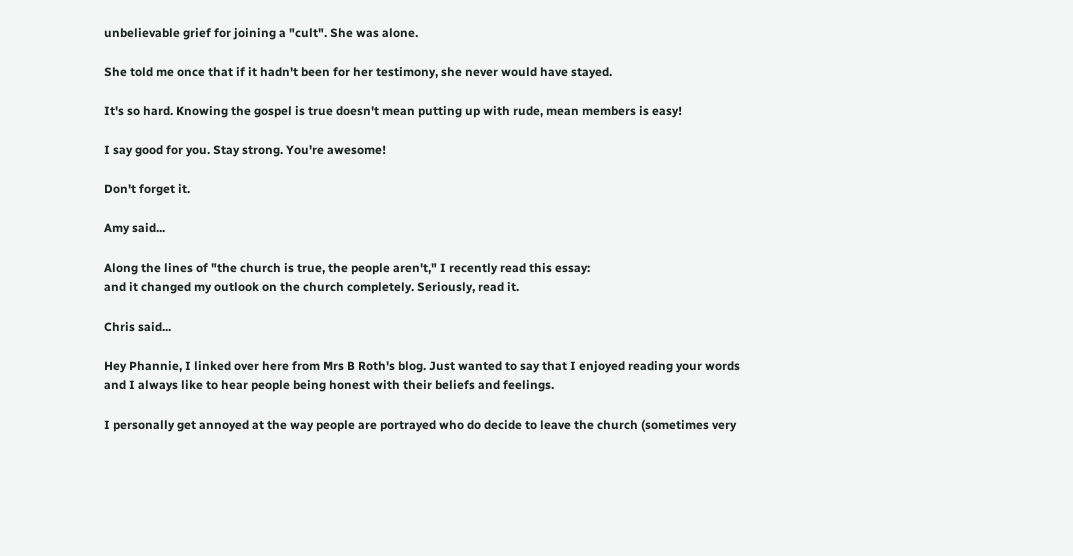unbelievable grief for joining a "cult". She was alone.

She told me once that if it hadn't been for her testimony, she never would have stayed.

It's so hard. Knowing the gospel is true doesn't mean putting up with rude, mean members is easy!

I say good for you. Stay strong. You're awesome!

Don't forget it.

Amy said...

Along the lines of "the church is true, the people aren't," I recently read this essay:
and it changed my outlook on the church completely. Seriously, read it.

Chris said...

Hey Phannie, I linked over here from Mrs B Roth's blog. Just wanted to say that I enjoyed reading your words and I always like to hear people being honest with their beliefs and feelings.

I personally get annoyed at the way people are portrayed who do decide to leave the church (sometimes very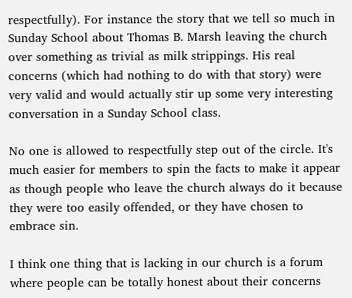respectfully). For instance the story that we tell so much in Sunday School about Thomas B. Marsh leaving the church over something as trivial as milk strippings. His real concerns (which had nothing to do with that story) were very valid and would actually stir up some very interesting conversation in a Sunday School class.

No one is allowed to respectfully step out of the circle. It's much easier for members to spin the facts to make it appear as though people who leave the church always do it because they were too easily offended, or they have chosen to embrace sin.

I think one thing that is lacking in our church is a forum where people can be totally honest about their concerns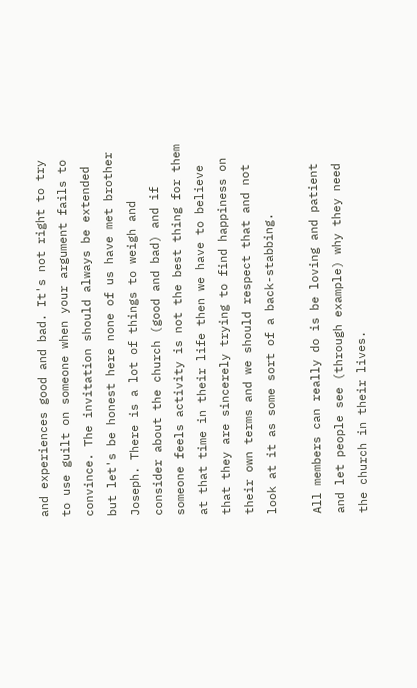and experiences good and bad. It's not right to try to use guilt on someone when your argument fails to convince. The invitation should always be extended but let's be honest here none of us have met brother Joseph. There is a lot of things to weigh and consider about the church (good and bad) and if someone feels activity is not the best thing for them at that time in their life then we have to believe that they are sincerely trying to find happiness on their own terms and we should respect that and not look at it as some sort of a back-stabbing.

All members can really do is be loving and patient and let people see (through example) why they need the church in their lives.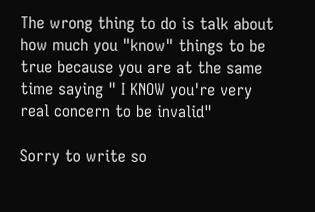The wrong thing to do is talk about how much you "know" things to be true because you are at the same time saying " I KNOW you're very real concern to be invalid"

Sorry to write so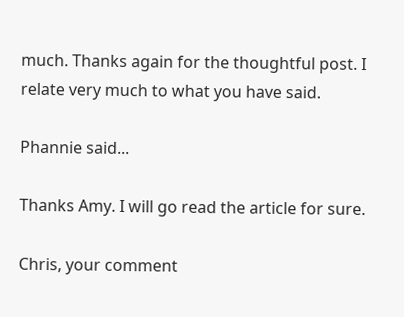much. Thanks again for the thoughtful post. I relate very much to what you have said.

Phannie said...

Thanks Amy. I will go read the article for sure.

Chris, your comment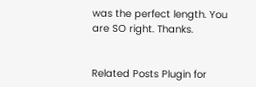was the perfect length. You are SO right. Thanks.


Related Posts Plugin for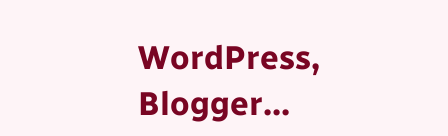WordPress, Blogger...